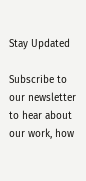Stay Updated

Subscribe to our newsletter to hear about our work, how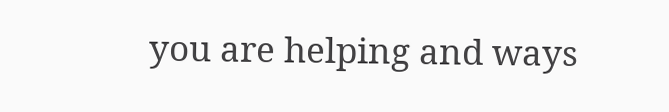you are helping and ways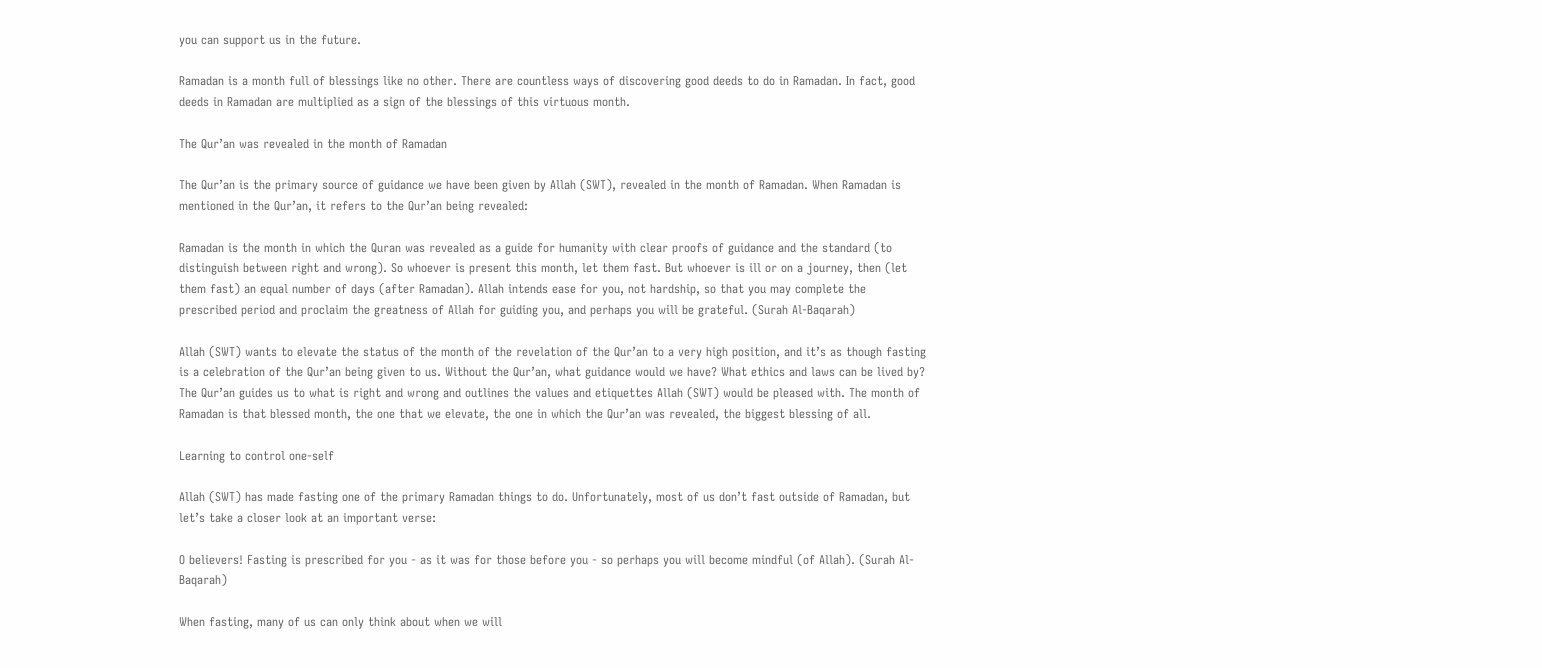you can support us in the future.

Ramadan is a month full of blessings like no other. There are countless ways of discovering good deeds to do in Ramadan. In fact, good deeds in Ramadan are multiplied as a sign of the blessings of this virtuous month.

The Qur’an was revealed in the month of Ramadan

The Qur’an is the primary source of guidance we have been given by Allah (SWT), revealed in the month of Ramadan. When Ramadan is mentioned in the Qur’an, it refers to the Qur’an being revealed:

Ramadan is the month in which the Quran was revealed as a guide for humanity with clear proofs of guidance and the standard (to distinguish between right and wrong). So whoever is present this month, let them fast. But whoever is ill or on a journey, then (let them fast) an equal number of days (after Ramadan). Allah intends ease for you, not hardship, so that you may complete the prescribed period and proclaim the greatness of Allah for guiding you, and perhaps you will be grateful. (Surah Al-Baqarah)

Allah (SWT) wants to elevate the status of the month of the revelation of the Qur’an to a very high position, and it’s as though fasting is a celebration of the Qur’an being given to us. Without the Qur’an, what guidance would we have? What ethics and laws can be lived by? The Qur’an guides us to what is right and wrong and outlines the values and etiquettes Allah (SWT) would be pleased with. The month of Ramadan is that blessed month, the one that we elevate, the one in which the Qur’an was revealed, the biggest blessing of all.

Learning to control one-self

Allah (SWT) has made fasting one of the primary Ramadan things to do. Unfortunately, most of us don’t fast outside of Ramadan, but let’s take a closer look at an important verse:

O believers! Fasting is prescribed for you - as it was for those before you - so perhaps you will become mindful (of Allah). (Surah Al-Baqarah)

When fasting, many of us can only think about when we will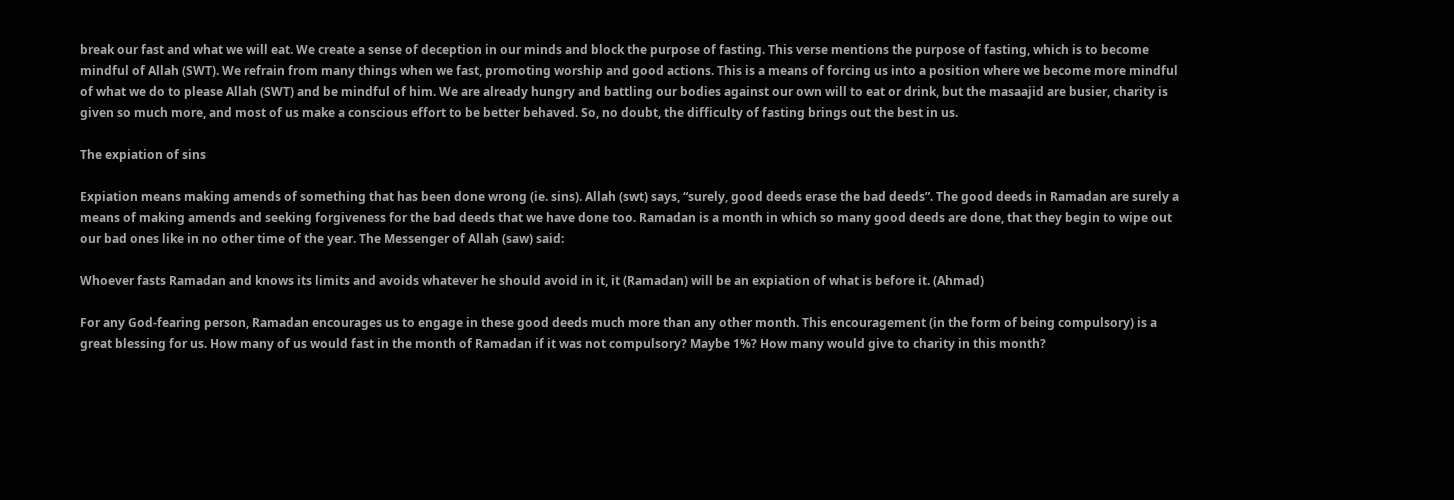break our fast and what we will eat. We create a sense of deception in our minds and block the purpose of fasting. This verse mentions the purpose of fasting, which is to become mindful of Allah (SWT). We refrain from many things when we fast, promoting worship and good actions. This is a means of forcing us into a position where we become more mindful of what we do to please Allah (SWT) and be mindful of him. We are already hungry and battling our bodies against our own will to eat or drink, but the masaajid are busier, charity is given so much more, and most of us make a conscious effort to be better behaved. So, no doubt, the difficulty of fasting brings out the best in us.

The expiation of sins

Expiation means making amends of something that has been done wrong (ie. sins). Allah (swt) says, “surely, good deeds erase the bad deeds”. The good deeds in Ramadan are surely a means of making amends and seeking forgiveness for the bad deeds that we have done too. Ramadan is a month in which so many good deeds are done, that they begin to wipe out our bad ones like in no other time of the year. The Messenger of Allah (saw) said:

Whoever fasts Ramadan and knows its limits and avoids whatever he should avoid in it, it (Ramadan) will be an expiation of what is before it. (Ahmad)

For any God-fearing person, Ramadan encourages us to engage in these good deeds much more than any other month. This encouragement (in the form of being compulsory) is a great blessing for us. How many of us would fast in the month of Ramadan if it was not compulsory? Maybe 1%? How many would give to charity in this month?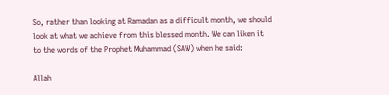So, rather than looking at Ramadan as a difficult month, we should look at what we achieve from this blessed month. We can liken it to the words of the Prophet Muhammad (SAW) when he said:

Allah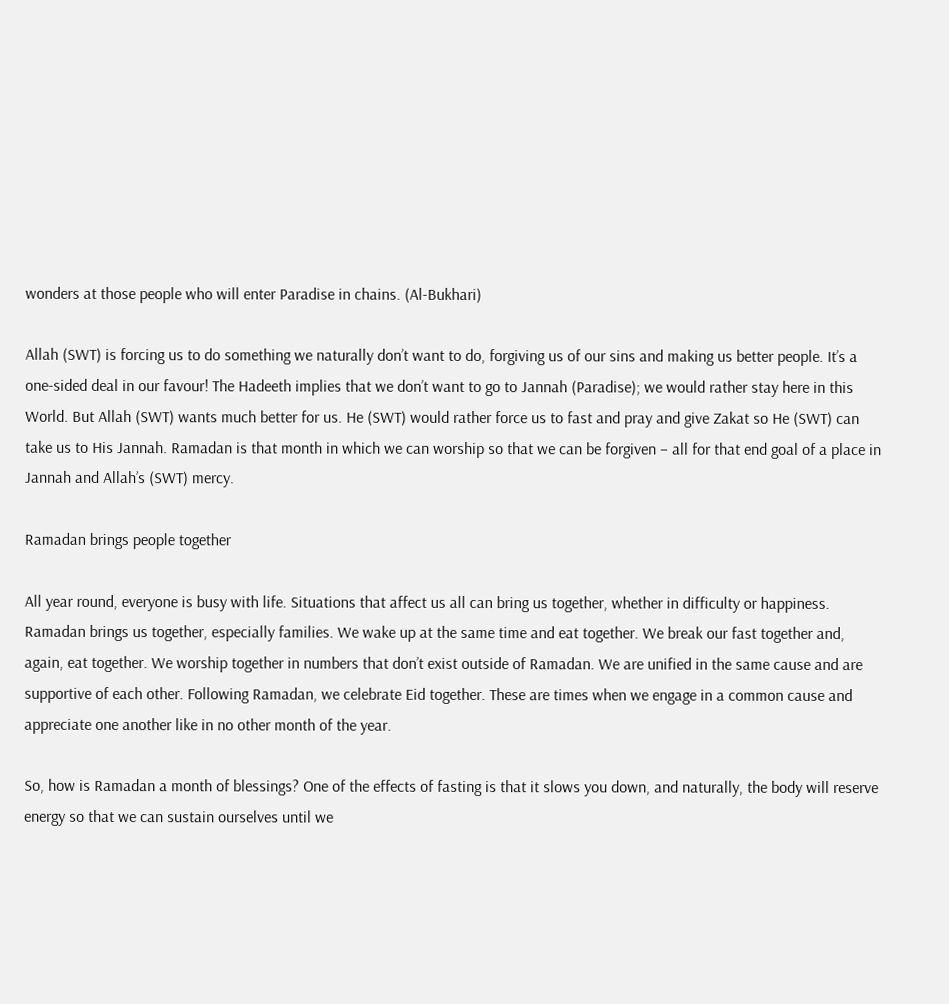wonders at those people who will enter Paradise in chains. (Al-Bukhari)

Allah (SWT) is forcing us to do something we naturally don’t want to do, forgiving us of our sins and making us better people. It’s a one-sided deal in our favour! The Hadeeth implies that we don’t want to go to Jannah (Paradise); we would rather stay here in this World. But Allah (SWT) wants much better for us. He (SWT) would rather force us to fast and pray and give Zakat so He (SWT) can take us to His Jannah. Ramadan is that month in which we can worship so that we can be forgiven – all for that end goal of a place in Jannah and Allah’s (SWT) mercy.

Ramadan brings people together

All year round, everyone is busy with life. Situations that affect us all can bring us together, whether in difficulty or happiness. Ramadan brings us together, especially families. We wake up at the same time and eat together. We break our fast together and, again, eat together. We worship together in numbers that don’t exist outside of Ramadan. We are unified in the same cause and are supportive of each other. Following Ramadan, we celebrate Eid together. These are times when we engage in a common cause and appreciate one another like in no other month of the year.

So, how is Ramadan a month of blessings? One of the effects of fasting is that it slows you down, and naturally, the body will reserve energy so that we can sustain ourselves until we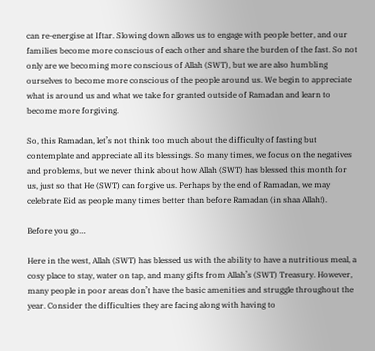can re-energise at Iftar. Slowing down allows us to engage with people better, and our families become more conscious of each other and share the burden of the fast. So not only are we becoming more conscious of Allah (SWT), but we are also humbling ourselves to become more conscious of the people around us. We begin to appreciate what is around us and what we take for granted outside of Ramadan and learn to become more forgiving.

So, this Ramadan, let’s not think too much about the difficulty of fasting but contemplate and appreciate all its blessings. So many times, we focus on the negatives and problems, but we never think about how Allah (SWT) has blessed this month for us, just so that He (SWT) can forgive us. Perhaps by the end of Ramadan, we may celebrate Eid as people many times better than before Ramadan (in shaa Allah!).

Before you go…

Here in the west, Allah (SWT) has blessed us with the ability to have a nutritious meal, a cosy place to stay, water on tap, and many gifts from Allah’s (SWT) Treasury. However, many people in poor areas don’t have the basic amenities and struggle throughout the year. Consider the difficulties they are facing along with having to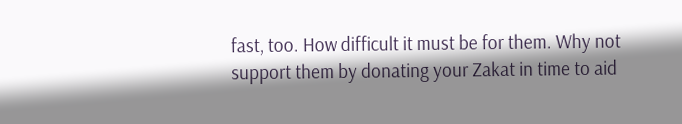fast, too. How difficult it must be for them. Why not support them by donating your Zakat in time to aid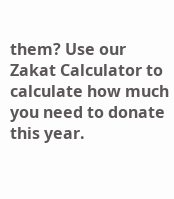them? Use our Zakat Calculator to calculate how much you need to donate this year.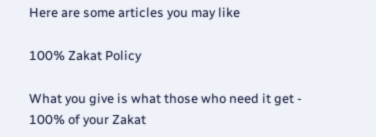Here are some articles you may like

100% Zakat Policy

What you give is what those who need it get - 100% of your Zakat